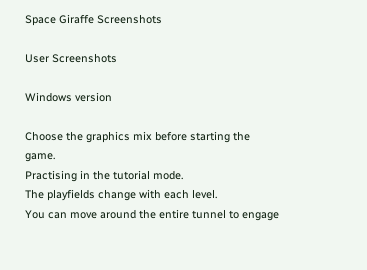Space Giraffe Screenshots

User Screenshots

Windows version

Choose the graphics mix before starting the game.
Practising in the tutorial mode.
The playfields change with each level.
You can move around the entire tunnel to engage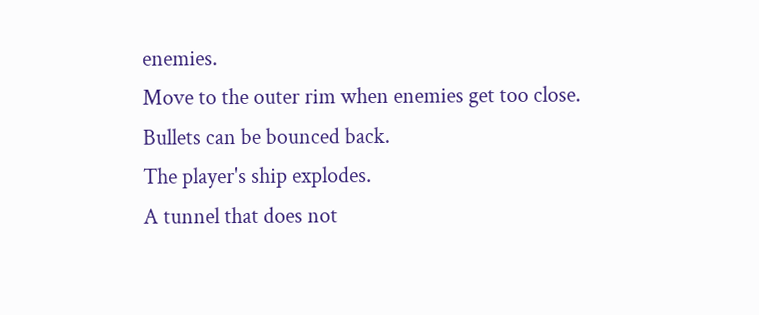enemies.
Move to the outer rim when enemies get too close.
Bullets can be bounced back.
The player's ship explodes.
A tunnel that does not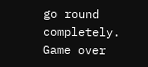go round completely.
Game over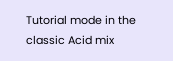Tutorial mode in the classic Acid mix